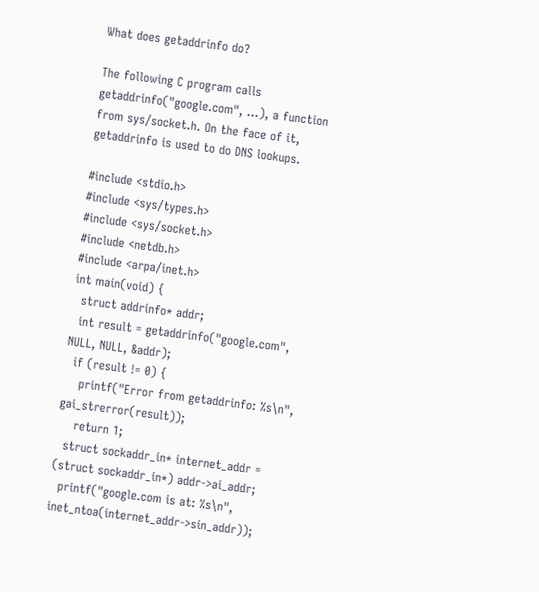What does getaddrinfo do?

The following C program calls getaddrinfo("google.com", ...), a function from sys/socket.h. On the face of it, getaddrinfo is used to do DNS lookups.

#include <stdio.h>
#include <sys/types.h>
#include <sys/socket.h>
#include <netdb.h>
#include <arpa/inet.h>
int main(void) {
  struct addrinfo* addr;
  int result = getaddrinfo("google.com", NULL, NULL, &addr);
  if (result != 0) {
    printf("Error from getaddrinfo: %s\n", gai_strerror(result));
    return 1;
  struct sockaddr_in* internet_addr = (struct sockaddr_in*) addr->ai_addr;
  printf("google.com is at: %s\n", inet_ntoa(internet_addr->sin_addr));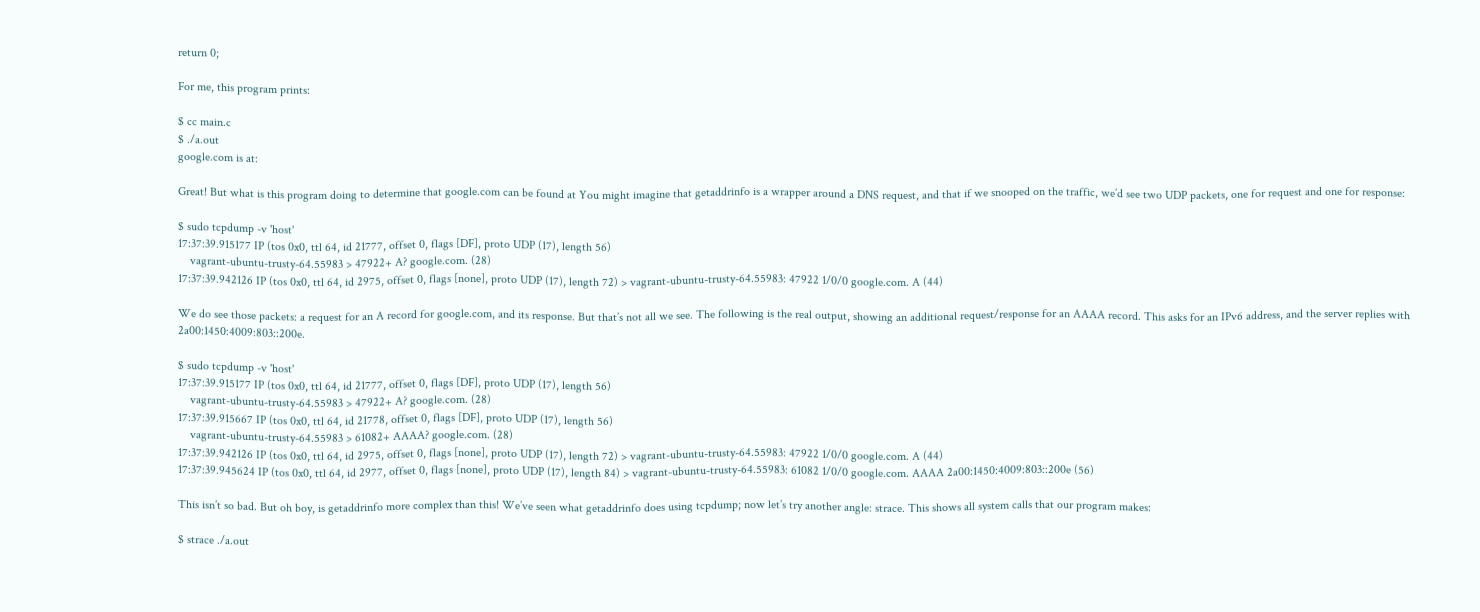return 0;

For me, this program prints:

$ cc main.c
$ ./a.out
google.com is at:

Great! But what is this program doing to determine that google.com can be found at You might imagine that getaddrinfo is a wrapper around a DNS request, and that if we snooped on the traffic, we’d see two UDP packets, one for request and one for response:

$ sudo tcpdump -v 'host'
17:37:39.915177 IP (tos 0x0, ttl 64, id 21777, offset 0, flags [DF], proto UDP (17), length 56)
    vagrant-ubuntu-trusty-64.55983 > 47922+ A? google.com. (28)
17:37:39.942126 IP (tos 0x0, ttl 64, id 2975, offset 0, flags [none], proto UDP (17), length 72) > vagrant-ubuntu-trusty-64.55983: 47922 1/0/0 google.com. A (44)

We do see those packets: a request for an A record for google.com, and its response. But that’s not all we see. The following is the real output, showing an additional request/response for an AAAA record. This asks for an IPv6 address, and the server replies with 2a00:1450:4009:803::200e.

$ sudo tcpdump -v 'host'
17:37:39.915177 IP (tos 0x0, ttl 64, id 21777, offset 0, flags [DF], proto UDP (17), length 56)
    vagrant-ubuntu-trusty-64.55983 > 47922+ A? google.com. (28)
17:37:39.915667 IP (tos 0x0, ttl 64, id 21778, offset 0, flags [DF], proto UDP (17), length 56)
    vagrant-ubuntu-trusty-64.55983 > 61082+ AAAA? google.com. (28)
17:37:39.942126 IP (tos 0x0, ttl 64, id 2975, offset 0, flags [none], proto UDP (17), length 72) > vagrant-ubuntu-trusty-64.55983: 47922 1/0/0 google.com. A (44)
17:37:39.945624 IP (tos 0x0, ttl 64, id 2977, offset 0, flags [none], proto UDP (17), length 84) > vagrant-ubuntu-trusty-64.55983: 61082 1/0/0 google.com. AAAA 2a00:1450:4009:803::200e (56)

This isn’t so bad. But oh boy, is getaddrinfo more complex than this! We’ve seen what getaddrinfo does using tcpdump; now let’s try another angle: strace. This shows all system calls that our program makes:

$ strace ./a.out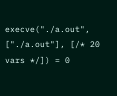execve("./a.out", ["./a.out"], [/* 20 vars */]) = 0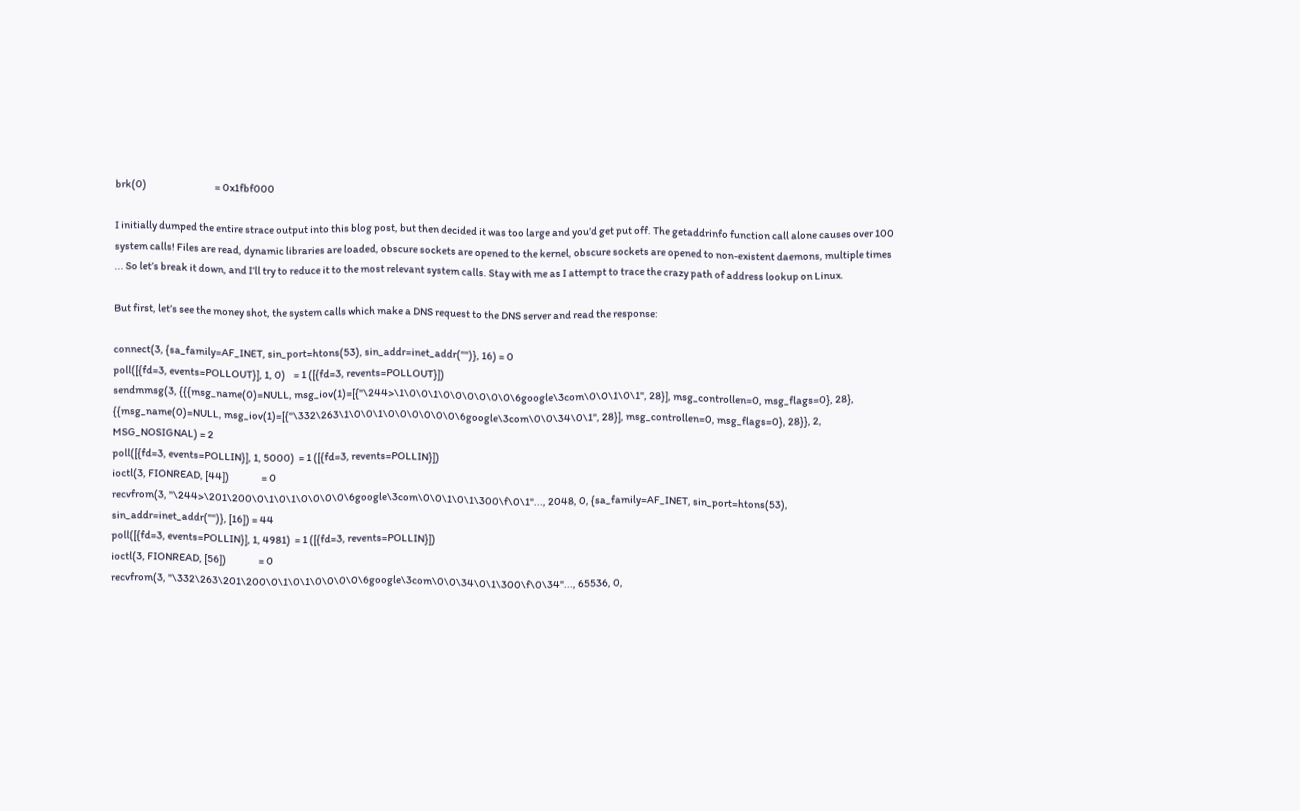brk(0)                                  = 0x1fbf000

I initially dumped the entire strace output into this blog post, but then decided it was too large and you’d get put off. The getaddrinfo function call alone causes over 100 system calls! Files are read, dynamic libraries are loaded, obscure sockets are opened to the kernel, obscure sockets are opened to non-existent daemons, multiple times ... So let’s break it down, and I’ll try to reduce it to the most relevant system calls. Stay with me as I attempt to trace the crazy path of address lookup on Linux.

But first, let’s see the money shot, the system calls which make a DNS request to the DNS server and read the response:

connect(3, {sa_family=AF_INET, sin_port=htons(53), sin_addr=inet_addr("")}, 16) = 0
poll([{fd=3, events=POLLOUT}], 1, 0)    = 1 ([{fd=3, revents=POLLOUT}])
sendmmsg(3, {{{msg_name(0)=NULL, msg_iov(1)=[{"\244>\1\0\0\1\0\0\0\0\0\0\6google\3com\0\0\1\0\1", 28}], msg_controllen=0, msg_flags=0}, 28}, {{msg_name(0)=NULL, msg_iov(1)=[{"\332\263\1\0\0\1\0\0\0\0\0\0\6google\3com\0\0\34\0\1", 28}], msg_controllen=0, msg_flags=0}, 28}}, 2, MSG_NOSIGNAL) = 2
poll([{fd=3, events=POLLIN}], 1, 5000)  = 1 ([{fd=3, revents=POLLIN}])
ioctl(3, FIONREAD, [44])                = 0
recvfrom(3, "\244>\201\200\0\1\0\1\0\0\0\0\6google\3com\0\0\1\0\1\300\f\0\1"..., 2048, 0, {sa_family=AF_INET, sin_port=htons(53), sin_addr=inet_addr("")}, [16]) = 44
poll([{fd=3, events=POLLIN}], 1, 4981)  = 1 ([{fd=3, revents=POLLIN}])
ioctl(3, FIONREAD, [56])                = 0
recvfrom(3, "\332\263\201\200\0\1\0\1\0\0\0\0\6google\3com\0\0\34\0\1\300\f\0\34"..., 65536, 0,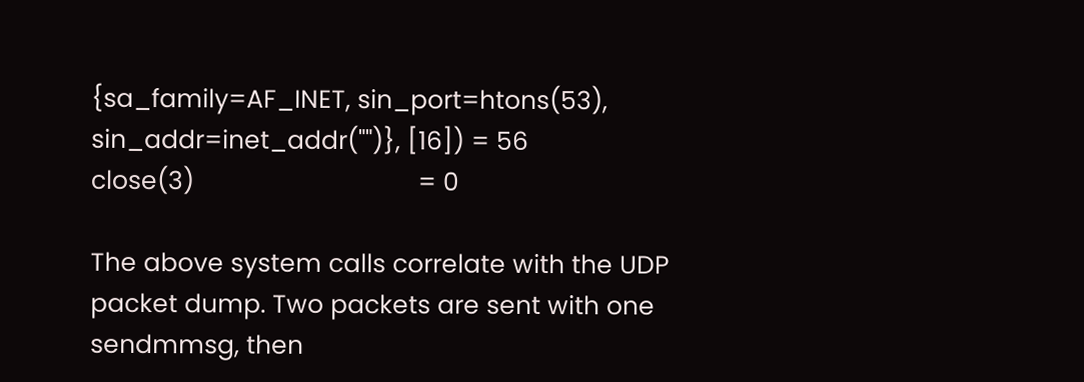{sa_family=AF_INET, sin_port=htons(53), sin_addr=inet_addr("")}, [16]) = 56
close(3)                                = 0

The above system calls correlate with the UDP packet dump. Two packets are sent with one sendmmsg, then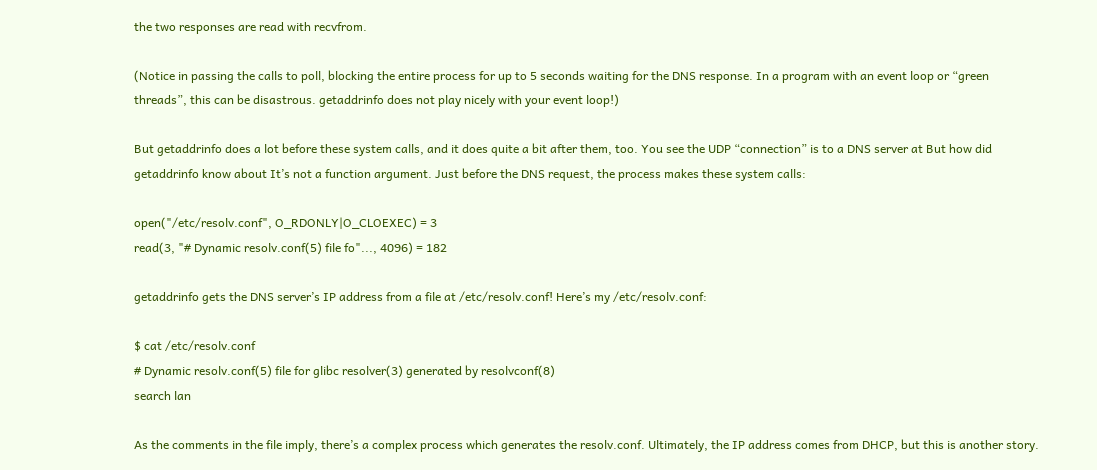the two responses are read with recvfrom.

(Notice in passing the calls to poll, blocking the entire process for up to 5 seconds waiting for the DNS response. In a program with an event loop or “green threads”, this can be disastrous. getaddrinfo does not play nicely with your event loop!)

But getaddrinfo does a lot before these system calls, and it does quite a bit after them, too. You see the UDP “connection” is to a DNS server at But how did getaddrinfo know about It’s not a function argument. Just before the DNS request, the process makes these system calls:

open("/etc/resolv.conf", O_RDONLY|O_CLOEXEC) = 3
read(3, "# Dynamic resolv.conf(5) file fo"..., 4096) = 182

getaddrinfo gets the DNS server’s IP address from a file at /etc/resolv.conf! Here’s my /etc/resolv.conf:

$ cat /etc/resolv.conf
# Dynamic resolv.conf(5) file for glibc resolver(3) generated by resolvconf(8)
search lan

As the comments in the file imply, there’s a complex process which generates the resolv.conf. Ultimately, the IP address comes from DHCP, but this is another story.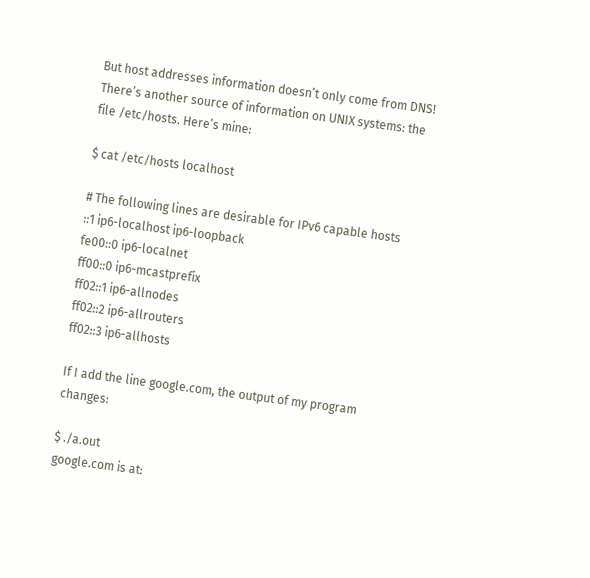But host addresses information doesn’t only come from DNS! There’s another source of information on UNIX systems: the file /etc/hosts. Here’s mine:

$ cat /etc/hosts localhost

# The following lines are desirable for IPv6 capable hosts
::1 ip6-localhost ip6-loopback
fe00::0 ip6-localnet
ff00::0 ip6-mcastprefix
ff02::1 ip6-allnodes
ff02::2 ip6-allrouters
ff02::3 ip6-allhosts

If I add the line google.com, the output of my program changes:

$ ./a.out
google.com is at: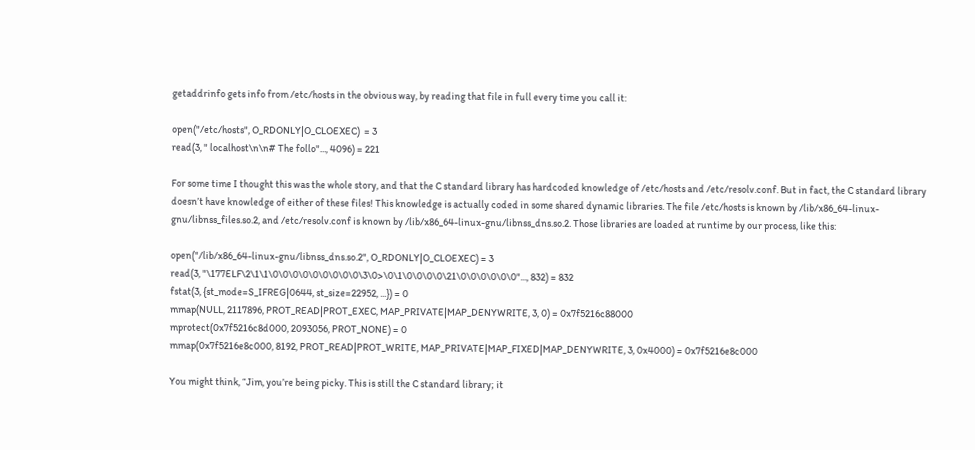getaddrinfo gets info from /etc/hosts in the obvious way, by reading that file in full every time you call it:

open("/etc/hosts", O_RDONLY|O_CLOEXEC)  = 3
read(3, " localhost\n\n# The follo"..., 4096) = 221

For some time I thought this was the whole story, and that the C standard library has hardcoded knowledge of /etc/hosts and /etc/resolv.conf. But in fact, the C standard library doesn’t have knowledge of either of these files! This knowledge is actually coded in some shared dynamic libraries. The file /etc/hosts is known by /lib/x86_64-linux-gnu/libnss_files.so.2, and /etc/resolv.conf is known by /lib/x86_64-linux-gnu/libnss_dns.so.2. Those libraries are loaded at runtime by our process, like this:

open("/lib/x86_64-linux-gnu/libnss_dns.so.2", O_RDONLY|O_CLOEXEC) = 3
read(3, "\177ELF\2\1\1\0\0\0\0\0\0\0\0\0\3\0>\0\1\0\0\0\0\21\0\0\0\0\0\0"..., 832) = 832
fstat(3, {st_mode=S_IFREG|0644, st_size=22952, ...}) = 0
mmap(NULL, 2117896, PROT_READ|PROT_EXEC, MAP_PRIVATE|MAP_DENYWRITE, 3, 0) = 0x7f5216c88000
mprotect(0x7f5216c8d000, 2093056, PROT_NONE) = 0
mmap(0x7f5216e8c000, 8192, PROT_READ|PROT_WRITE, MAP_PRIVATE|MAP_FIXED|MAP_DENYWRITE, 3, 0x4000) = 0x7f5216e8c000

You might think, “Jim, you’re being picky. This is still the C standard library; it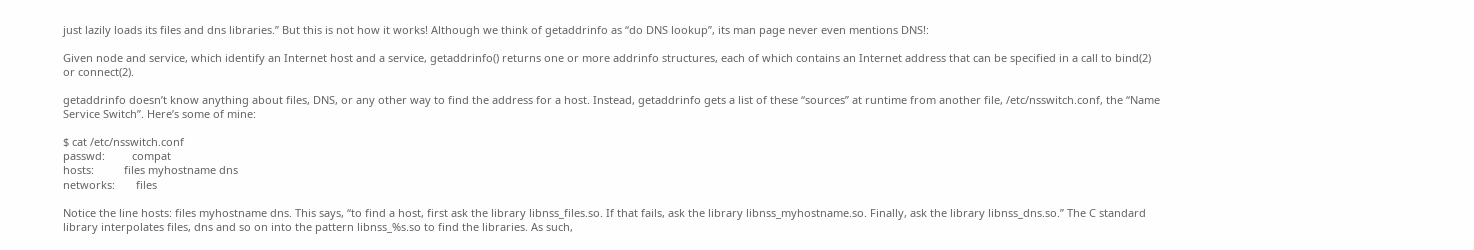just lazily loads its files and dns libraries.” But this is not how it works! Although we think of getaddrinfo as “do DNS lookup”, its man page never even mentions DNS!:

Given node and service, which identify an Internet host and a service, getaddrinfo() returns one or more addrinfo structures, each of which contains an Internet address that can be specified in a call to bind(2) or connect(2).

getaddrinfo doesn’t know anything about files, DNS, or any other way to find the address for a host. Instead, getaddrinfo gets a list of these “sources” at runtime from another file, /etc/nsswitch.conf, the “Name Service Switch”. Here’s some of mine:

$ cat /etc/nsswitch.conf
passwd:         compat
hosts:          files myhostname dns
networks:       files

Notice the line hosts: files myhostname dns. This says, “to find a host, first ask the library libnss_files.so. If that fails, ask the library libnss_myhostname.so. Finally, ask the library libnss_dns.so.” The C standard library interpolates files, dns and so on into the pattern libnss_%s.so to find the libraries. As such,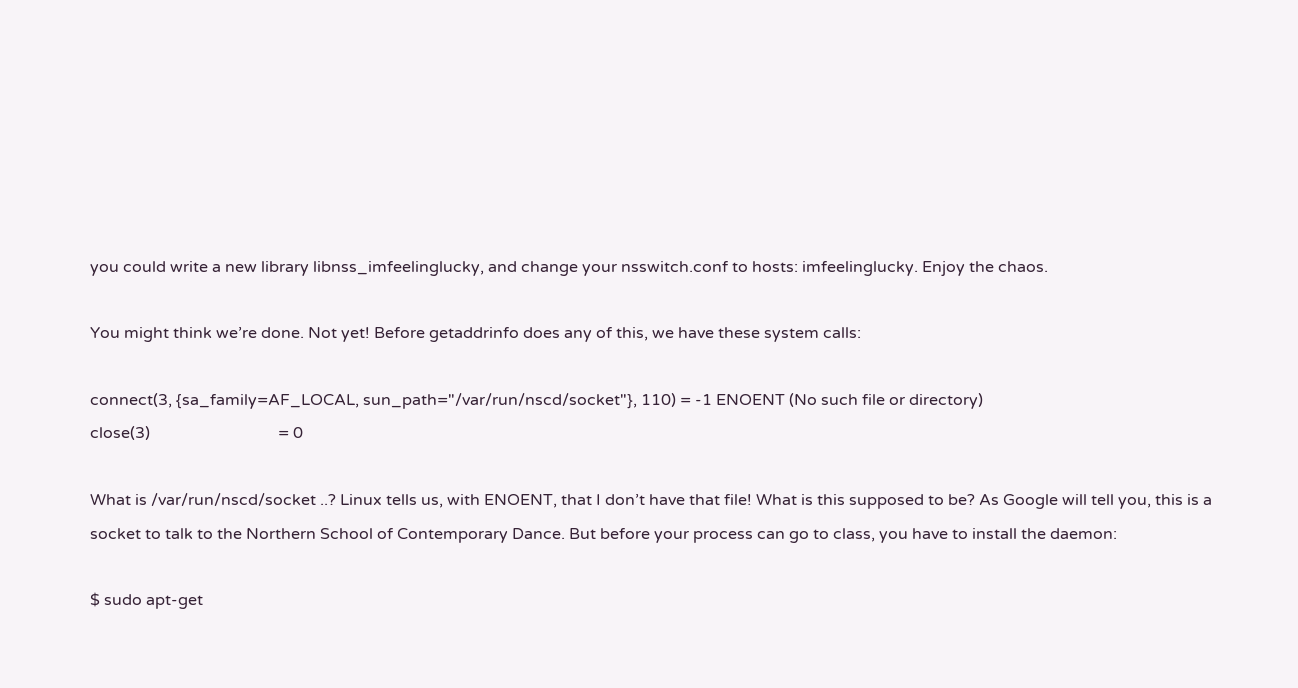you could write a new library libnss_imfeelinglucky, and change your nsswitch.conf to hosts: imfeelinglucky. Enjoy the chaos.

You might think we’re done. Not yet! Before getaddrinfo does any of this, we have these system calls:

connect(3, {sa_family=AF_LOCAL, sun_path="/var/run/nscd/socket"}, 110) = -1 ENOENT (No such file or directory)
close(3)                                = 0

What is /var/run/nscd/socket ..? Linux tells us, with ENOENT, that I don’t have that file! What is this supposed to be? As Google will tell you, this is a socket to talk to the Northern School of Contemporary Dance. But before your process can go to class, you have to install the daemon:

$ sudo apt-get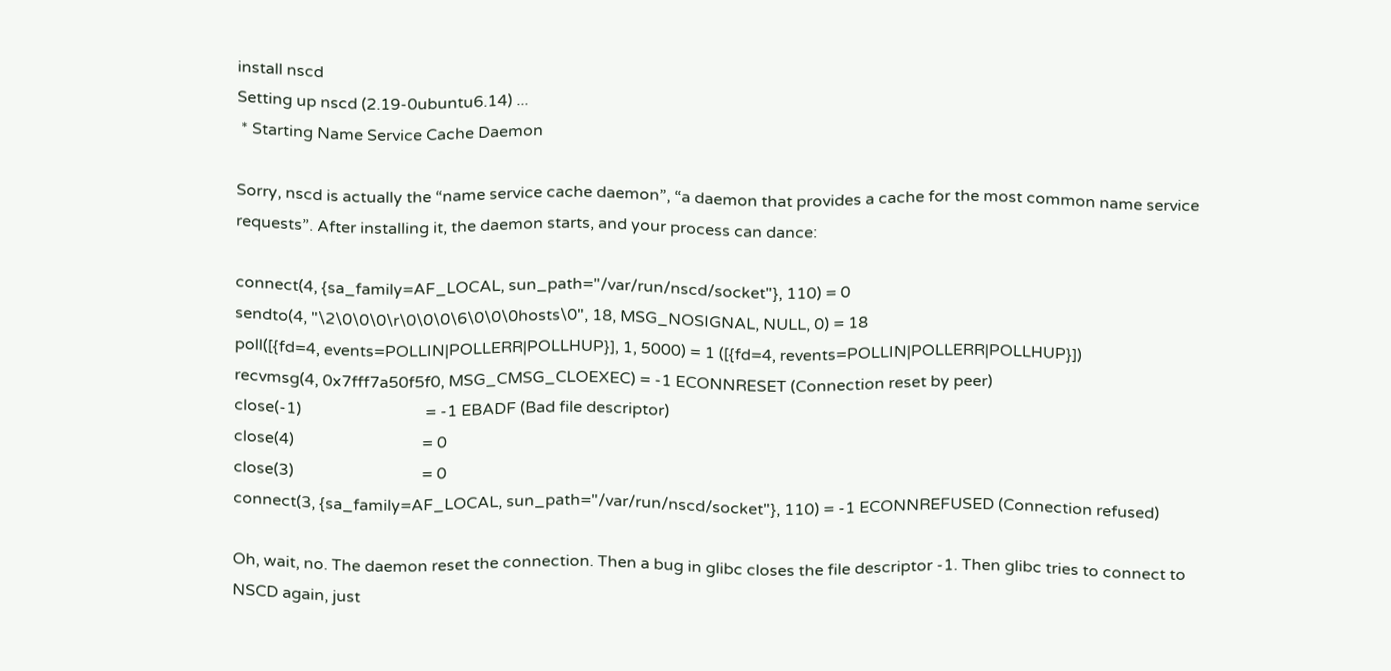install nscd
Setting up nscd (2.19-0ubuntu6.14) ...
 * Starting Name Service Cache Daemon

Sorry, nscd is actually the “name service cache daemon”, “a daemon that provides a cache for the most common name service requests”. After installing it, the daemon starts, and your process can dance:

connect(4, {sa_family=AF_LOCAL, sun_path="/var/run/nscd/socket"}, 110) = 0
sendto(4, "\2\0\0\0\r\0\0\0\6\0\0\0hosts\0", 18, MSG_NOSIGNAL, NULL, 0) = 18
poll([{fd=4, events=POLLIN|POLLERR|POLLHUP}], 1, 5000) = 1 ([{fd=4, revents=POLLIN|POLLERR|POLLHUP}])
recvmsg(4, 0x7fff7a50f5f0, MSG_CMSG_CLOEXEC) = -1 ECONNRESET (Connection reset by peer)
close(-1)                               = -1 EBADF (Bad file descriptor)
close(4)                                = 0
close(3)                                = 0
connect(3, {sa_family=AF_LOCAL, sun_path="/var/run/nscd/socket"}, 110) = -1 ECONNREFUSED (Connection refused)

Oh, wait, no. The daemon reset the connection. Then a bug in glibc closes the file descriptor -1. Then glibc tries to connect to NSCD again, just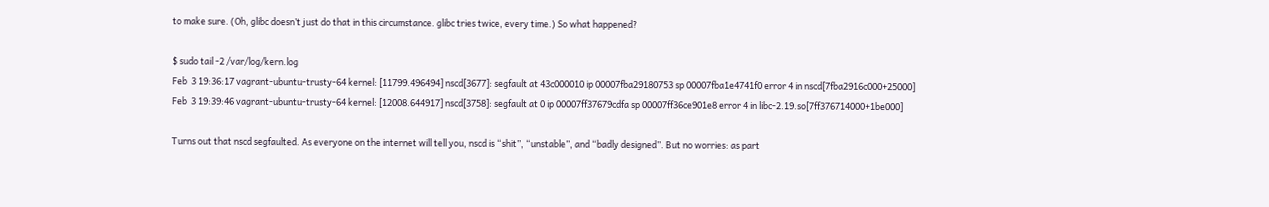to make sure. (Oh, glibc doesn’t just do that in this circumstance. glibc tries twice, every time.) So what happened?

$ sudo tail -2 /var/log/kern.log
Feb  3 19:36:17 vagrant-ubuntu-trusty-64 kernel: [11799.496494] nscd[3677]: segfault at 43c000010 ip 00007fba29180753 sp 00007fba1e4741f0 error 4 in nscd[7fba2916c000+25000]
Feb  3 19:39:46 vagrant-ubuntu-trusty-64 kernel: [12008.644917] nscd[3758]: segfault at 0 ip 00007ff37679cdfa sp 00007ff36ce901e8 error 4 in libc-2.19.so[7ff376714000+1be000]

Turns out that nscd segfaulted. As everyone on the internet will tell you, nscd is “shit”, “unstable”, and “badly designed”. But no worries: as part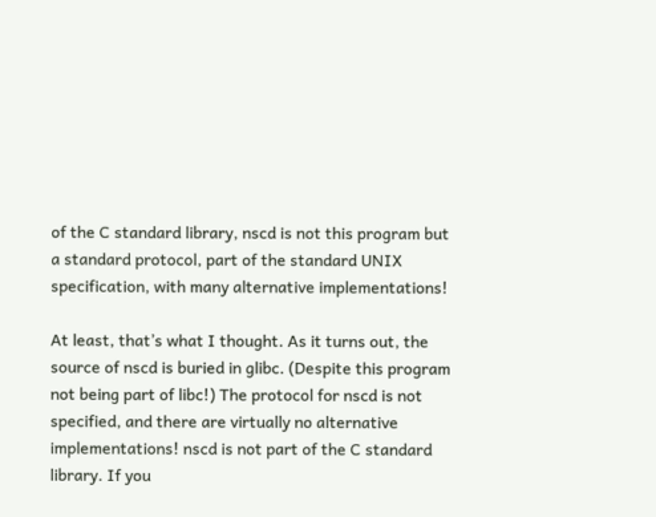of the C standard library, nscd is not this program but a standard protocol, part of the standard UNIX specification, with many alternative implementations!

At least, that’s what I thought. As it turns out, the source of nscd is buried in glibc. (Despite this program not being part of libc!) The protocol for nscd is not specified, and there are virtually no alternative implementations! nscd is not part of the C standard library. If you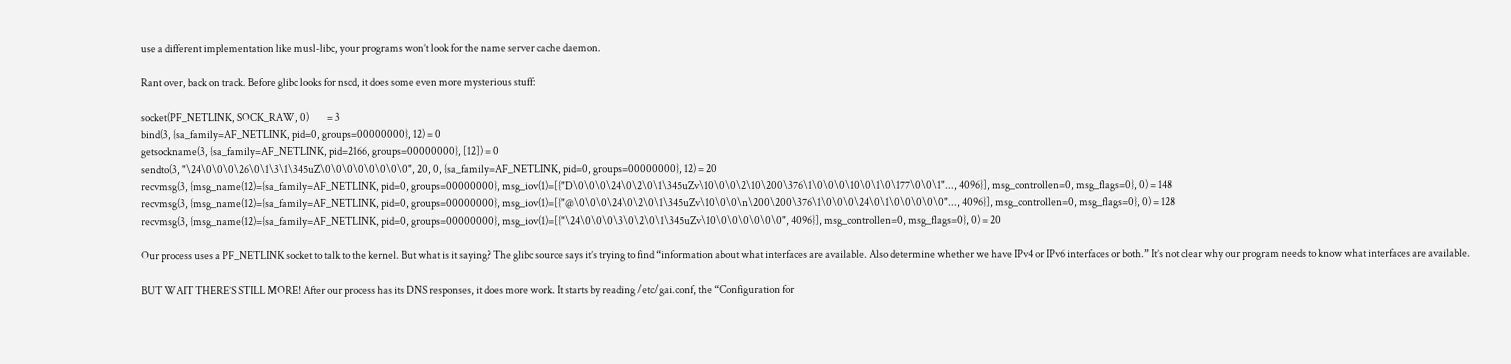use a different implementation like musl-libc, your programs won’t look for the name server cache daemon.

Rant over, back on track. Before glibc looks for nscd, it does some even more mysterious stuff:

socket(PF_NETLINK, SOCK_RAW, 0)         = 3
bind(3, {sa_family=AF_NETLINK, pid=0, groups=00000000}, 12) = 0
getsockname(3, {sa_family=AF_NETLINK, pid=2166, groups=00000000}, [12]) = 0
sendto(3, "\24\0\0\0\26\0\1\3\1\345uZ\0\0\0\0\0\0\0\0", 20, 0, {sa_family=AF_NETLINK, pid=0, groups=00000000}, 12) = 20
recvmsg(3, {msg_name(12)={sa_family=AF_NETLINK, pid=0, groups=00000000}, msg_iov(1)=[{"D\0\0\0\24\0\2\0\1\345uZv\10\0\0\2\10\200\376\1\0\0\0\10\0\1\0\177\0\0\1"..., 4096}], msg_controllen=0, msg_flags=0}, 0) = 148
recvmsg(3, {msg_name(12)={sa_family=AF_NETLINK, pid=0, groups=00000000}, msg_iov(1)=[{"@\0\0\0\24\0\2\0\1\345uZv\10\0\0\n\200\200\376\1\0\0\0\24\0\1\0\0\0\0\0"..., 4096}], msg_controllen=0, msg_flags=0}, 0) = 128
recvmsg(3, {msg_name(12)={sa_family=AF_NETLINK, pid=0, groups=00000000}, msg_iov(1)=[{"\24\0\0\0\3\0\2\0\1\345uZv\10\0\0\0\0\0\0", 4096}], msg_controllen=0, msg_flags=0}, 0) = 20

Our process uses a PF_NETLINK socket to talk to the kernel. But what is it saying? The glibc source says it’s trying to find “information about what interfaces are available. Also determine whether we have IPv4 or IPv6 interfaces or both.” It’s not clear why our program needs to know what interfaces are available.

BUT WAIT THERE’S STILL MORE! After our process has its DNS responses, it does more work. It starts by reading /etc/gai.conf, the “Configuration for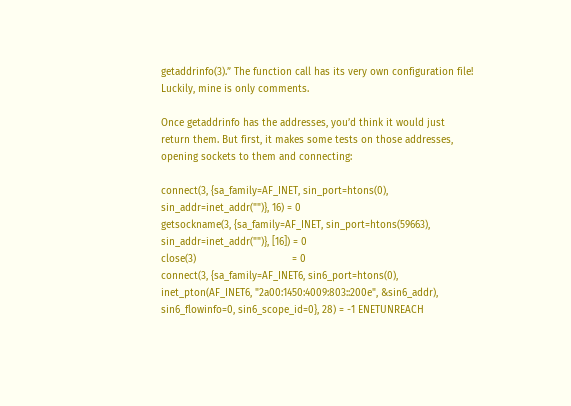getaddrinfo(3).” The function call has its very own configuration file! Luckily, mine is only comments.

Once getaddrinfo has the addresses, you’d think it would just return them. But first, it makes some tests on those addresses, opening sockets to them and connecting:

connect(3, {sa_family=AF_INET, sin_port=htons(0), sin_addr=inet_addr("")}, 16) = 0
getsockname(3, {sa_family=AF_INET, sin_port=htons(59663), sin_addr=inet_addr("")}, [16]) = 0
close(3)                                = 0
connect(3, {sa_family=AF_INET6, sin6_port=htons(0), inet_pton(AF_INET6, "2a00:1450:4009:803::200e", &sin6_addr), sin6_flowinfo=0, sin6_scope_id=0}, 28) = -1 ENETUNREACH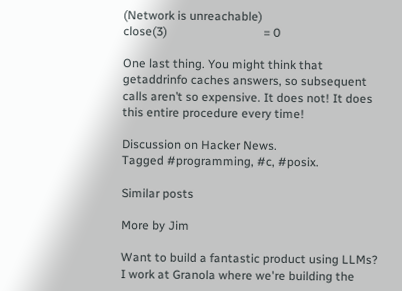(Network is unreachable)
close(3)                                = 0

One last thing. You might think that getaddrinfo caches answers, so subsequent calls aren’t so expensive. It does not! It does this entire procedure every time!

Discussion on Hacker News.
Tagged #programming, #c, #posix.

Similar posts

More by Jim

Want to build a fantastic product using LLMs? I work at Granola where we're building the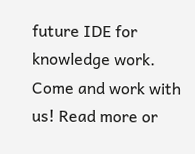future IDE for knowledge work. Come and work with us! Read more or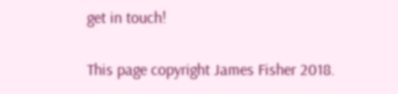get in touch!

This page copyright James Fisher 2018.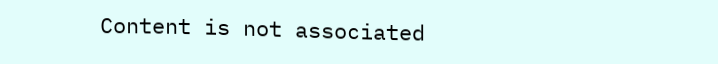Content is not associated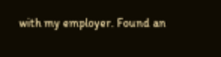with my employer. Found an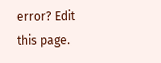error? Edit this page.